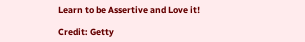Learn to be Assertive and Love it!

Credit: Getty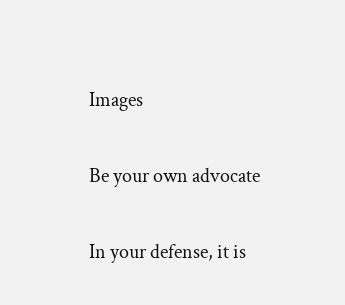Images

Be your own advocate

In your defense, it is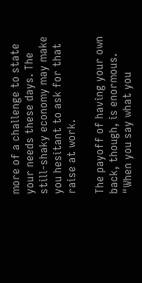more of a challenge to state your needs these days. The still-shaky economy may make you hesitant to ask for that raise at work.

The payoff of having your own back, though, is enormous. "When you say what you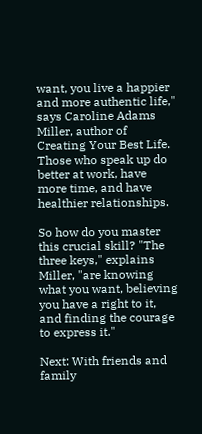want, you live a happier and more authentic life," says Caroline Adams Miller, author of Creating Your Best Life. Those who speak up do better at work, have more time, and have healthier relationships.

So how do you master this crucial skill? "The three keys," explains Miller, "are knowing what you want, believing you have a right to it, and finding the courage to express it."

Next: With friends and family